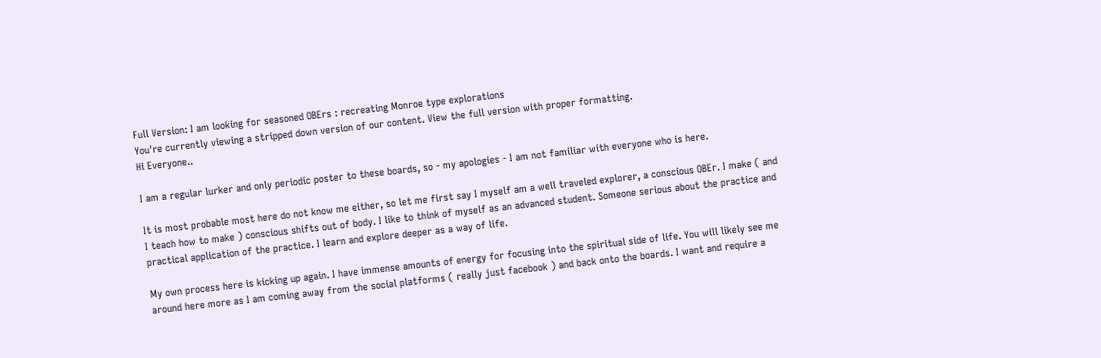Full Version: I am looking for seasoned OBErs : recreating Monroe type explorations
You're currently viewing a stripped down version of our content. View the full version with proper formatting.
Hi Everyone..

I am a regular lurker and only periodic poster to these boards, so - my apologies - I am not familiar with everyone who is here.

It is most probable most here do not know me either, so let me first say I myself am a well traveled explorer, a conscious OBEr. I make ( and I teach how to make ) conscious shifts out of body. I like to think of myself as an advanced student. Someone serious about the practice and practical application of the practice. I learn and explore deeper as a way of life.

My own process here is kicking up again. I have immense amounts of energy for focusing into the spiritual side of life. You will likely see me around here more as I am coming away from the social platforms ( really just facebook ) and back onto the boards. I want and require a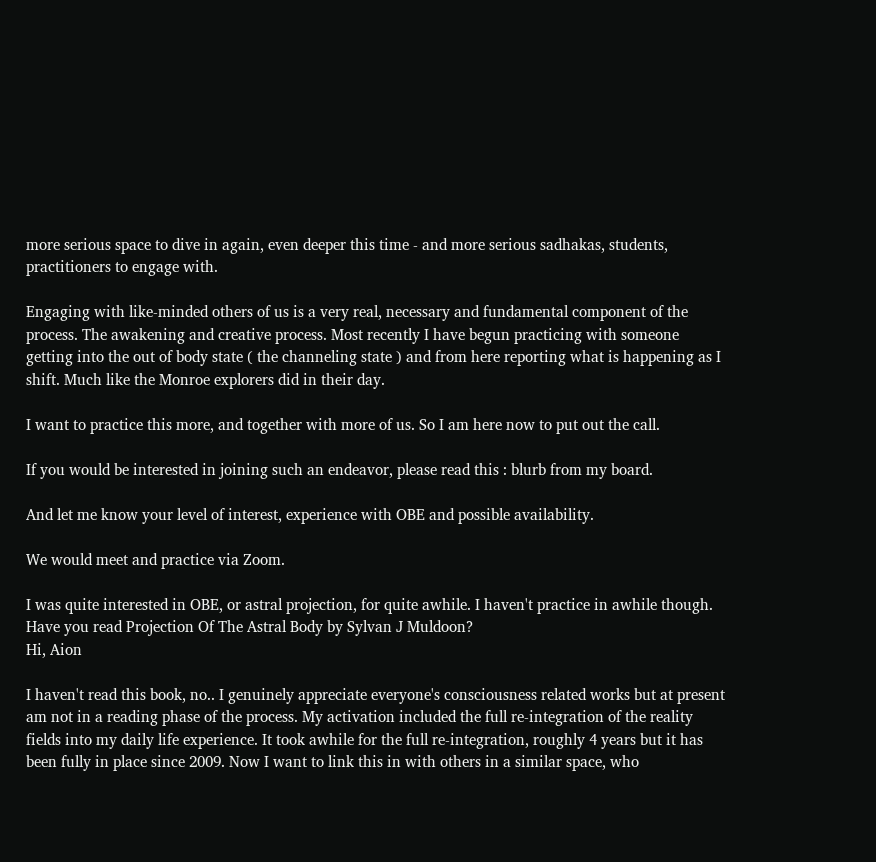more serious space to dive in again, even deeper this time - and more serious sadhakas, students, practitioners to engage with.

Engaging with like-minded others of us is a very real, necessary and fundamental component of the process. The awakening and creative process. Most recently I have begun practicing with someone getting into the out of body state ( the channeling state ) and from here reporting what is happening as I shift. Much like the Monroe explorers did in their day.

I want to practice this more, and together with more of us. So I am here now to put out the call.

If you would be interested in joining such an endeavor, please read this : blurb from my board.

And let me know your level of interest, experience with OBE and possible availability.

We would meet and practice via Zoom.

I was quite interested in OBE, or astral projection, for quite awhile. I haven't practice in awhile though. Have you read Projection Of The Astral Body by Sylvan J Muldoon?
Hi, Aion

I haven't read this book, no.. I genuinely appreciate everyone's consciousness related works but at present am not in a reading phase of the process. My activation included the full re-integration of the reality fields into my daily life experience. It took awhile for the full re-integration, roughly 4 years but it has been fully in place since 2009. Now I want to link this in with others in a similar space, who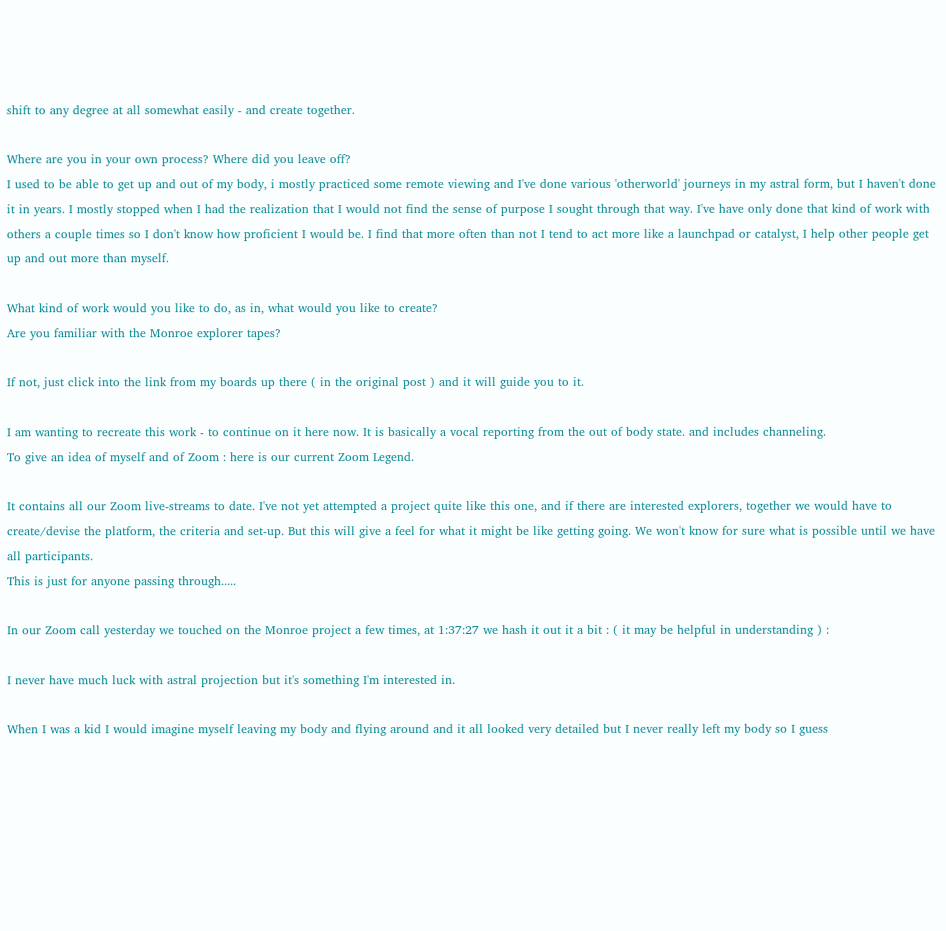shift to any degree at all somewhat easily - and create together.

Where are you in your own process? Where did you leave off?
I used to be able to get up and out of my body, i mostly practiced some remote viewing and I've done various 'otherworld' journeys in my astral form, but I haven't done it in years. I mostly stopped when I had the realization that I would not find the sense of purpose I sought through that way. I've have only done that kind of work with others a couple times so I don't know how proficient I would be. I find that more often than not I tend to act more like a launchpad or catalyst, I help other people get up and out more than myself.

What kind of work would you like to do, as in, what would you like to create?
Are you familiar with the Monroe explorer tapes?

If not, just click into the link from my boards up there ( in the original post ) and it will guide you to it.

I am wanting to recreate this work - to continue on it here now. It is basically a vocal reporting from the out of body state. and includes channeling.
To give an idea of myself and of Zoom : here is our current Zoom Legend.

It contains all our Zoom live-streams to date. I've not yet attempted a project quite like this one, and if there are interested explorers, together we would have to create/devise the platform, the criteria and set-up. But this will give a feel for what it might be like getting going. We won't know for sure what is possible until we have all participants.
This is just for anyone passing through.....

In our Zoom call yesterday we touched on the Monroe project a few times, at 1:37:27 we hash it out it a bit : ( it may be helpful in understanding ) :

I never have much luck with astral projection but it's something I'm interested in.

When I was a kid I would imagine myself leaving my body and flying around and it all looked very detailed but I never really left my body so I guess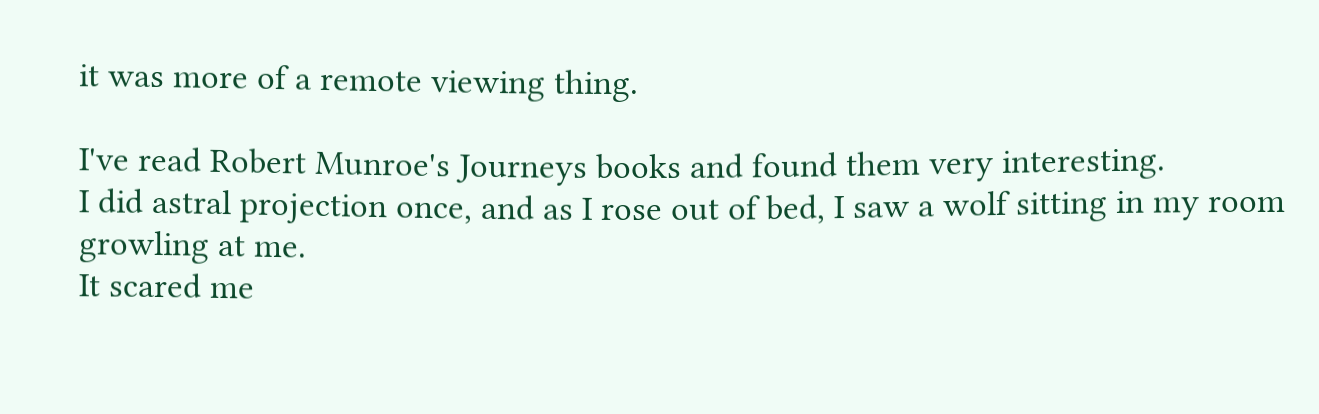it was more of a remote viewing thing.

I've read Robert Munroe's Journeys books and found them very interesting.
I did astral projection once, and as I rose out of bed, I saw a wolf sitting in my room growling at me.
It scared me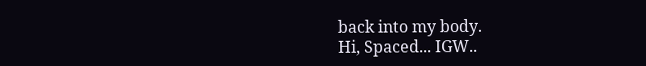back into my body.
Hi, Spaced... IGW..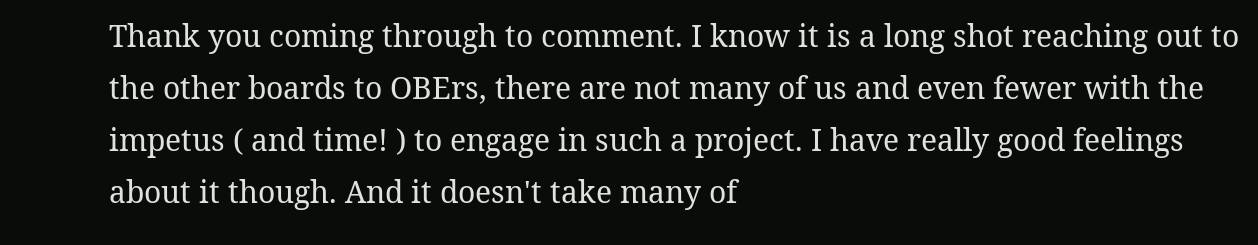Thank you coming through to comment. I know it is a long shot reaching out to the other boards to OBErs, there are not many of us and even fewer with the impetus ( and time! ) to engage in such a project. I have really good feelings about it though. And it doesn't take many of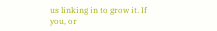us linking in to grow it. If you, or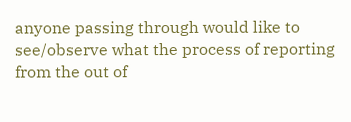anyone passing through would like to see/observe what the process of reporting from the out of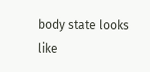body state looks like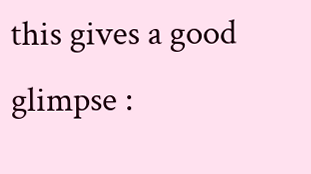this gives a good glimpse :